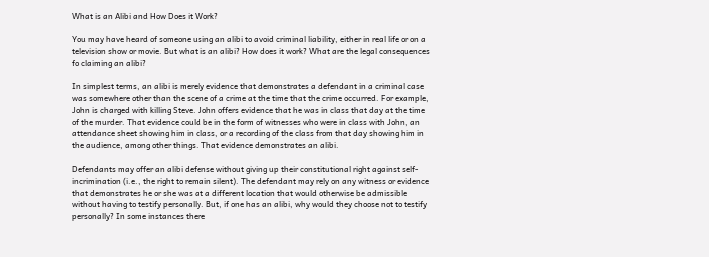What is an Alibi and How Does it Work?

You may have heard of someone using an alibi to avoid criminal liability, either in real life or on a television show or movie. But what is an alibi? How does it work? What are the legal consequences fo claiming an alibi?

In simplest terms, an alibi is merely evidence that demonstrates a defendant in a criminal case was somewhere other than the scene of a crime at the time that the crime occurred. For example, John is charged with killing Steve. John offers evidence that he was in class that day at the time of the murder. That evidence could be in the form of witnesses who were in class with John, an attendance sheet showing him in class, or a recording of the class from that day showing him in the audience, among other things. That evidence demonstrates an alibi.

Defendants may offer an alibi defense without giving up their constitutional right against self-incrimination (i.e., the right to remain silent). The defendant may rely on any witness or evidence that demonstrates he or she was at a different location that would otherwise be admissible without having to testify personally. But, if one has an alibi, why would they choose not to testify personally? In some instances there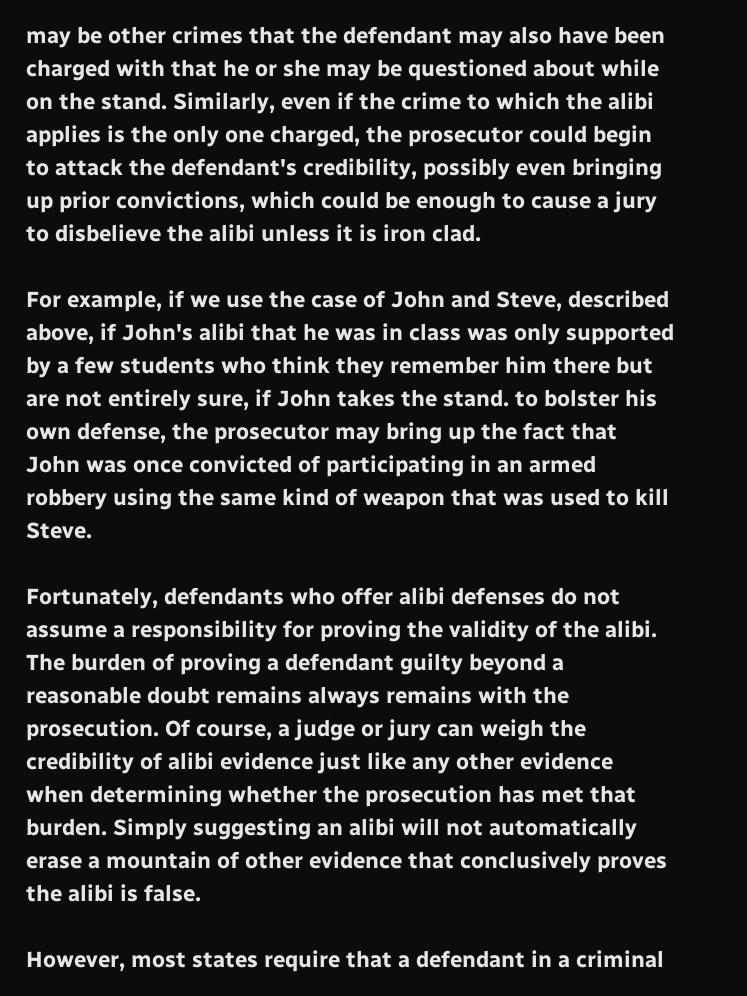may be other crimes that the defendant may also have been charged with that he or she may be questioned about while on the stand. Similarly, even if the crime to which the alibi applies is the only one charged, the prosecutor could begin to attack the defendant's credibility, possibly even bringing up prior convictions, which could be enough to cause a jury to disbelieve the alibi unless it is iron clad.

For example, if we use the case of John and Steve, described above, if John's alibi that he was in class was only supported by a few students who think they remember him there but are not entirely sure, if John takes the stand. to bolster his own defense, the prosecutor may bring up the fact that John was once convicted of participating in an armed robbery using the same kind of weapon that was used to kill Steve.

Fortunately, defendants who offer alibi defenses do not assume a responsibility for proving the validity of the alibi. The burden of proving a defendant guilty beyond a reasonable doubt remains always remains with the prosecution. Of course, a judge or jury can weigh the credibility of alibi evidence just like any other evidence when determining whether the prosecution has met that burden. Simply suggesting an alibi will not automatically erase a mountain of other evidence that conclusively proves the alibi is false.

However, most states require that a defendant in a criminal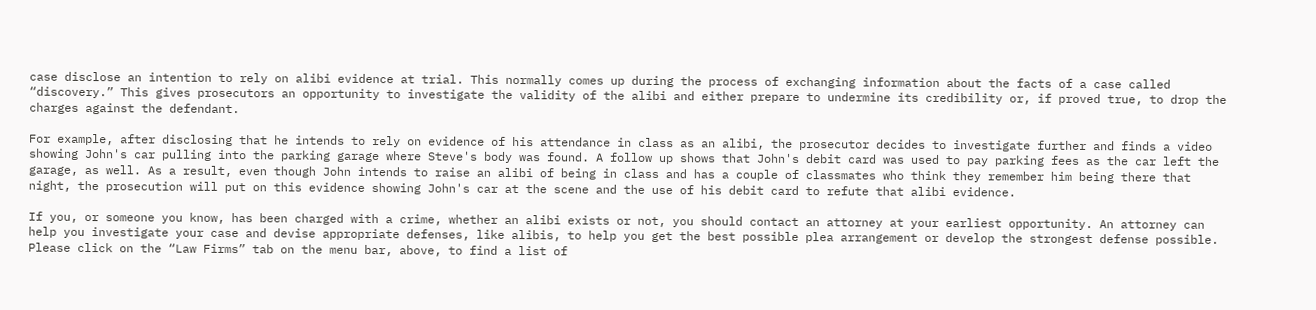case disclose an intention to rely on alibi evidence at trial. This normally comes up during the process of exchanging information about the facts of a case called “discovery.” This gives prosecutors an opportunity to investigate the validity of the alibi and either prepare to undermine its credibility or, if proved true, to drop the charges against the defendant.

For example, after disclosing that he intends to rely on evidence of his attendance in class as an alibi, the prosecutor decides to investigate further and finds a video showing John's car pulling into the parking garage where Steve's body was found. A follow up shows that John's debit card was used to pay parking fees as the car left the garage, as well. As a result, even though John intends to raise an alibi of being in class and has a couple of classmates who think they remember him being there that night, the prosecution will put on this evidence showing John's car at the scene and the use of his debit card to refute that alibi evidence.

If you, or someone you know, has been charged with a crime, whether an alibi exists or not, you should contact an attorney at your earliest opportunity. An attorney can help you investigate your case and devise appropriate defenses, like alibis, to help you get the best possible plea arrangement or develop the strongest defense possible. Please click on the “Law Firms” tab on the menu bar, above, to find a list of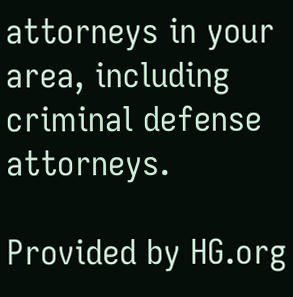attorneys in your area, including criminal defense attorneys.

Provided by HG.org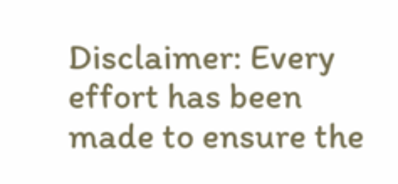Disclaimer: Every effort has been made to ensure the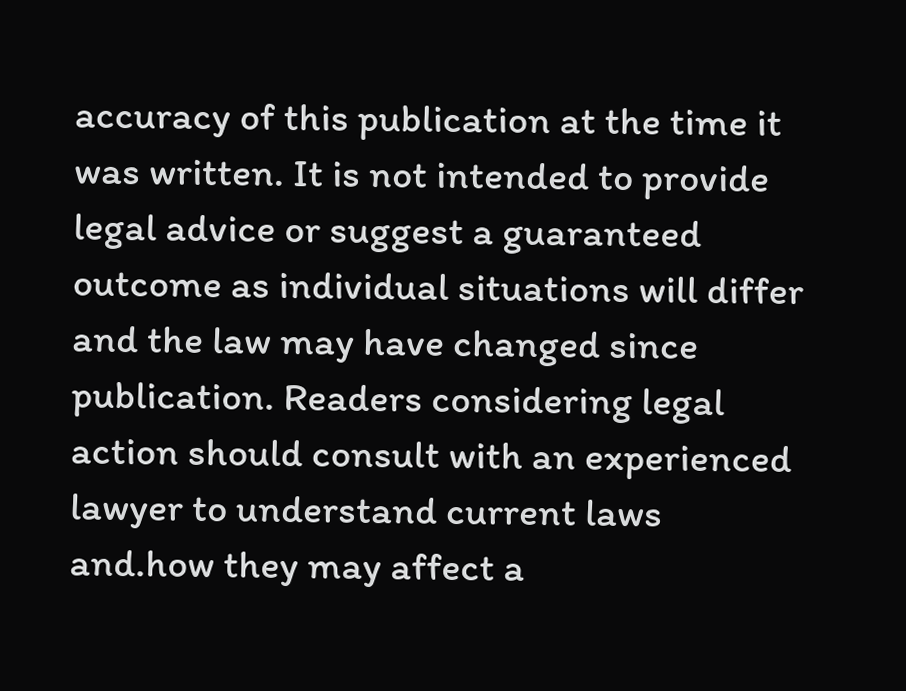accuracy of this publication at the time it was written. It is not intended to provide legal advice or suggest a guaranteed outcome as individual situations will differ and the law may have changed since publication. Readers considering legal action should consult with an experienced lawyer to understand current laws and.how they may affect a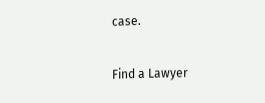case.

Find a Lawyer